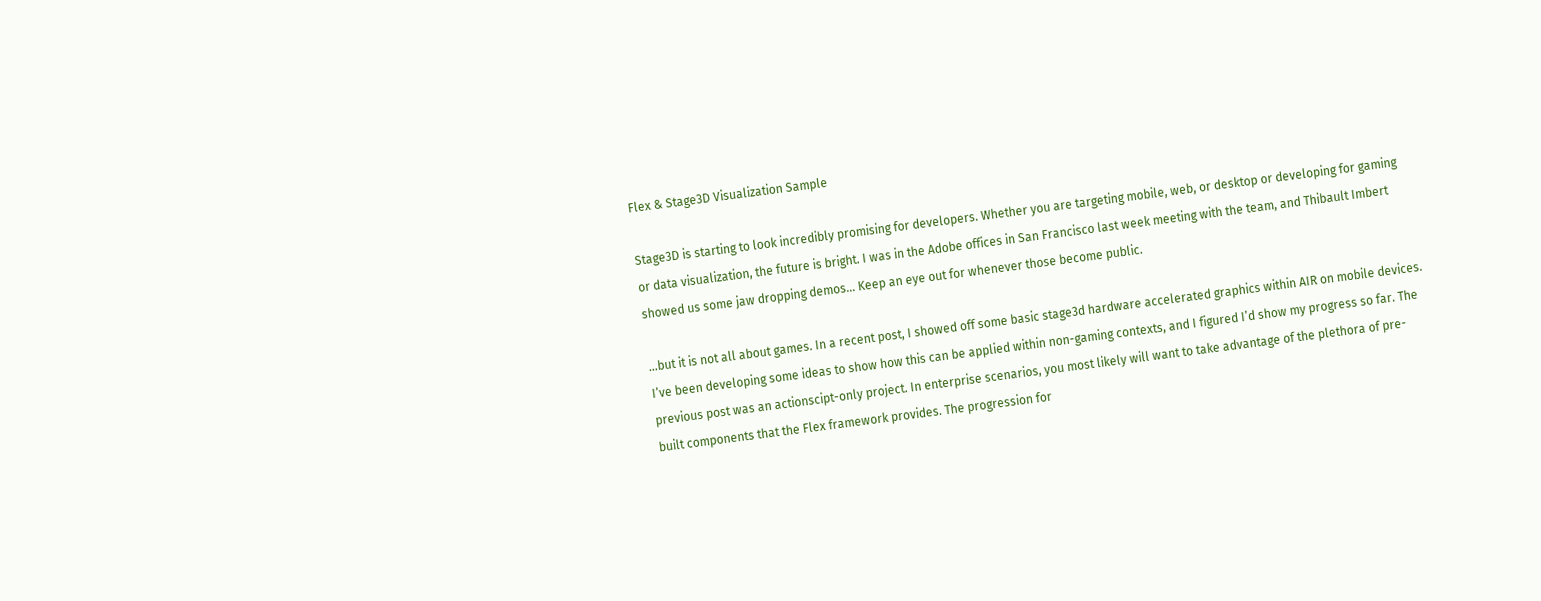Flex & Stage3D Visualization Sample

Stage3D is starting to look incredibly promising for developers. Whether you are targeting mobile, web, or desktop or developing for gaming or data visualization, the future is bright. I was in the Adobe offices in San Francisco last week meeting with the team, and Thibault Imbert showed us some jaw dropping demos… Keep an eye out for whenever those become public.

…but it is not all about games. In a recent post, I showed off some basic stage3d hardware accelerated graphics within AIR on mobile devices. I’ve been developing some ideas to show how this can be applied within non-gaming contexts, and I figured I’d show my progress so far. The previous post was an actionscipt-only project. In enterprise scenarios, you most likely will want to take advantage of the plethora of pre-built components that the Flex framework provides. The progression for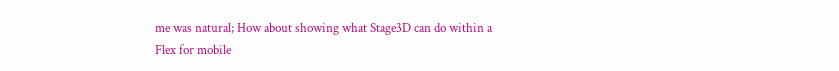me was natural; How about showing what Stage3D can do within a Flex for mobile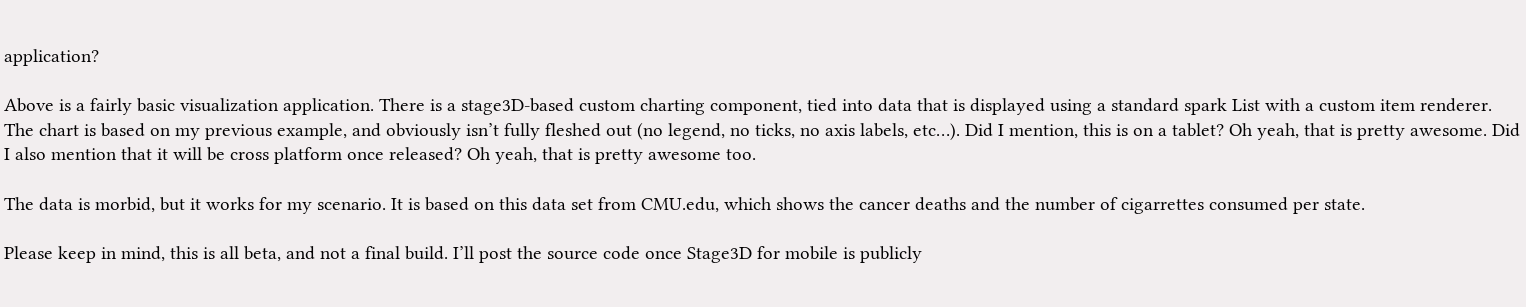application?

Above is a fairly basic visualization application. There is a stage3D-based custom charting component, tied into data that is displayed using a standard spark List with a custom item renderer. The chart is based on my previous example, and obviously isn’t fully fleshed out (no legend, no ticks, no axis labels, etc…). Did I mention, this is on a tablet? Oh yeah, that is pretty awesome. Did I also mention that it will be cross platform once released? Oh yeah, that is pretty awesome too.

The data is morbid, but it works for my scenario. It is based on this data set from CMU.edu, which shows the cancer deaths and the number of cigarrettes consumed per state.

Please keep in mind, this is all beta, and not a final build. I’ll post the source code once Stage3D for mobile is publicly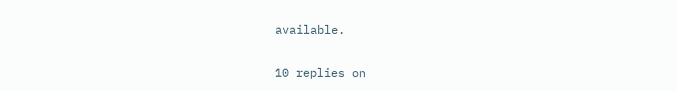available.

10 replies on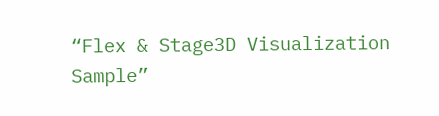“Flex & Stage3D Visualization Sample”